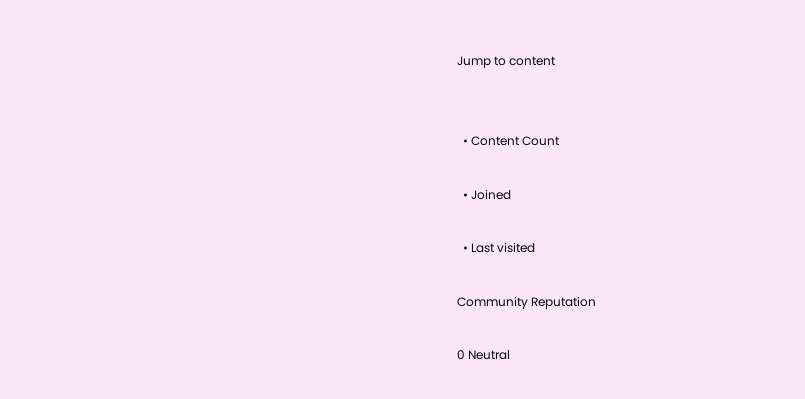Jump to content


  • Content Count

  • Joined

  • Last visited

Community Reputation

0 Neutral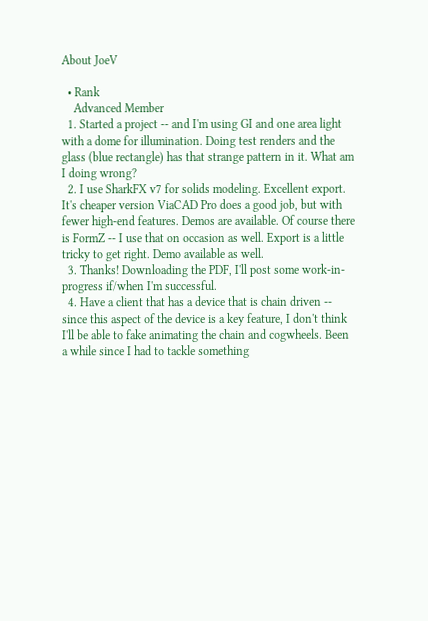About JoeV

  • Rank
    Advanced Member
  1. Started a project -- and I'm using GI and one area light with a dome for illumination. Doing test renders and the glass (blue rectangle) has that strange pattern in it. What am I doing wrong?
  2. I use SharkFX v7 for solids modeling. Excellent export. It's cheaper version ViaCAD Pro does a good job, but with fewer high-end features. Demos are available. Of course there is FormZ -- I use that on occasion as well. Export is a little tricky to get right. Demo available as well.
  3. Thanks! Downloading the PDF, I'll post some work-in-progress if/when I'm successful.
  4. Have a client that has a device that is chain driven -- since this aspect of the device is a key feature, I don't think I'll be able to fake animating the chain and cogwheels. Been a while since I had to tackle something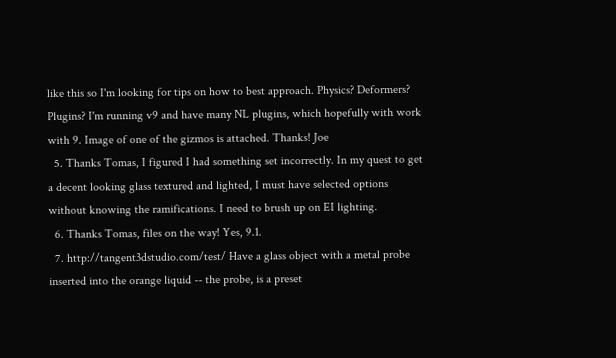like this so I'm looking for tips on how to best approach. Physics? Deformers? Plugins? I'm running v9 and have many NL plugins, which hopefully with work with 9. Image of one of the gizmos is attached. Thanks! Joe
  5. Thanks Tomas, I figured I had something set incorrectly. In my quest to get a decent looking glass textured and lighted, I must have selected options without knowing the ramifications. I need to brush up on EI lighting.
  6. Thanks Tomas, files on the way! Yes, 9.1.
  7. http://tangent3dstudio.com/test/ Have a glass object with a metal probe inserted into the orange liquid -- the probe, is a preset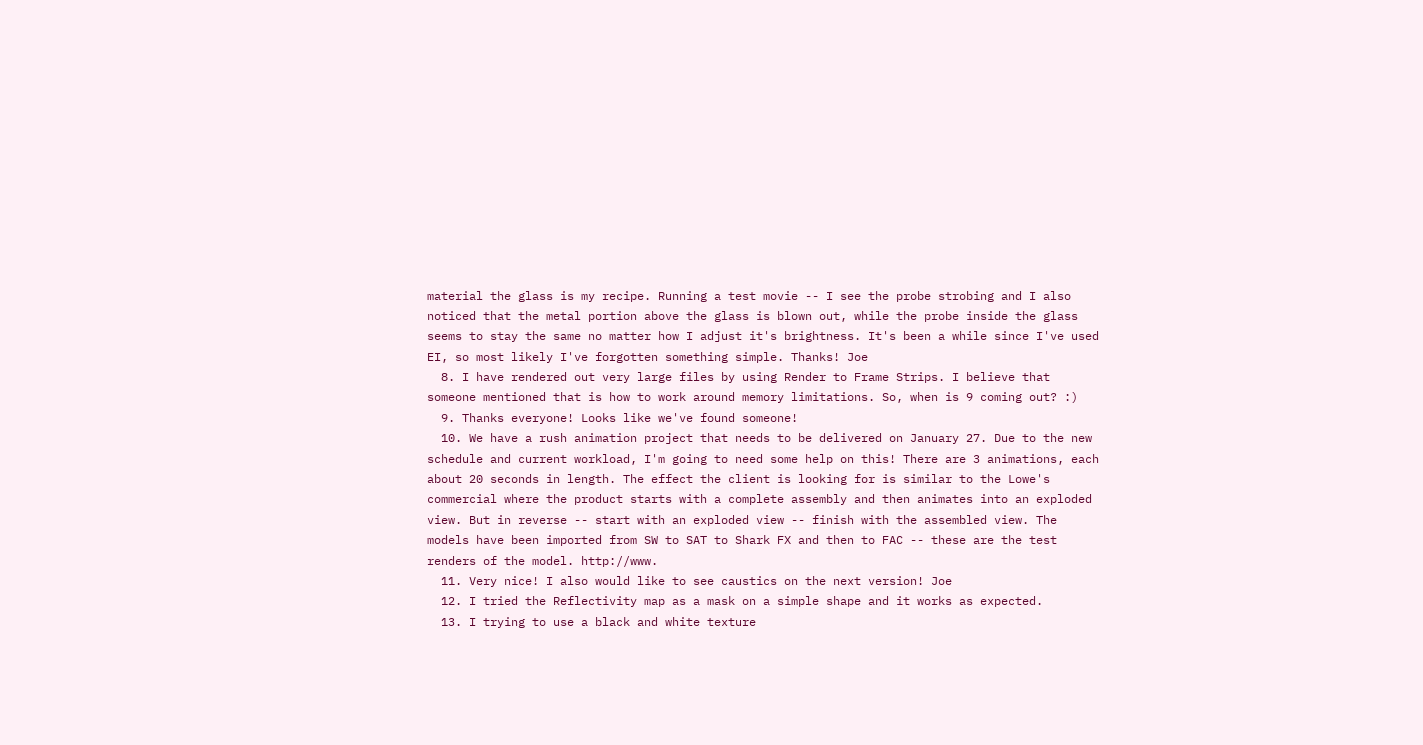material the glass is my recipe. Running a test movie -- I see the probe strobing and I also noticed that the metal portion above the glass is blown out, while the probe inside the glass seems to stay the same no matter how I adjust it's brightness. It's been a while since I've used EI, so most likely I've forgotten something simple. Thanks! Joe
  8. I have rendered out very large files by using Render to Frame Strips. I believe that someone mentioned that is how to work around memory limitations. So, when is 9 coming out? :)
  9. Thanks everyone! Looks like we've found someone!
  10. We have a rush animation project that needs to be delivered on January 27. Due to the new schedule and current workload, I'm going to need some help on this! There are 3 animations, each about 20 seconds in length. The effect the client is looking for is similar to the Lowe's commercial where the product starts with a complete assembly and then animates into an exploded view. But in reverse -- start with an exploded view -- finish with the assembled view. The models have been imported from SW to SAT to Shark FX and then to FAC -- these are the test renders of the model. http://www.
  11. Very nice! I also would like to see caustics on the next version! Joe
  12. I tried the Reflectivity map as a mask on a simple shape and it works as expected.
  13. I trying to use a black and white texture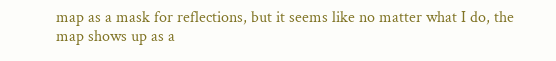map as a mask for reflections, but it seems like no matter what I do, the map shows up as a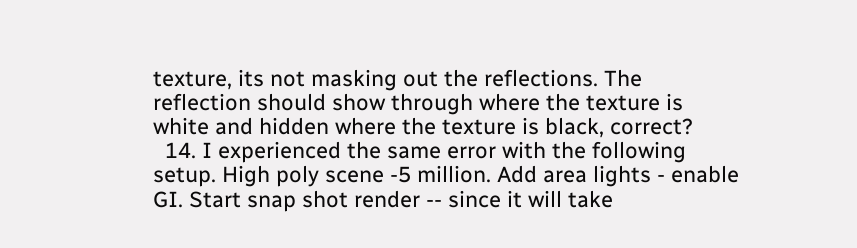texture, its not masking out the reflections. The reflection should show through where the texture is white and hidden where the texture is black, correct?
  14. I experienced the same error with the following setup. High poly scene -5 million. Add area lights - enable GI. Start snap shot render -- since it will take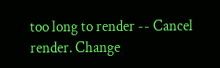too long to render -- Cancel render. Change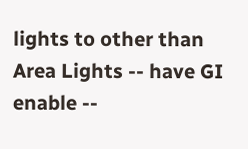lights to other than Area Lights -- have GI enable --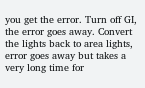you get the error. Turn off GI, the error goes away. Convert the lights back to area lights, error goes away but takes a very long time for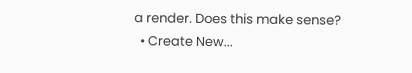a render. Does this make sense?
  • Create New...